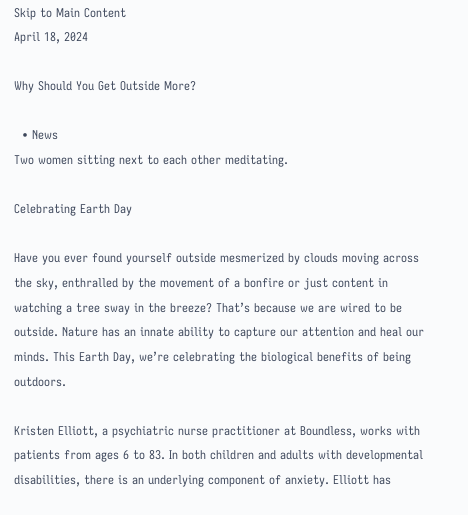Skip to Main Content
April 18, 2024

Why Should You Get Outside More?

  • News
Two women sitting next to each other meditating.

Celebrating Earth Day

Have you ever found yourself outside mesmerized by clouds moving across the sky, enthralled by the movement of a bonfire or just content in watching a tree sway in the breeze? That’s because we are wired to be outside. Nature has an innate ability to capture our attention and heal our minds. This Earth Day, we’re celebrating the biological benefits of being outdoors.

Kristen Elliott, a psychiatric nurse practitioner at Boundless, works with patients from ages 6 to 83. In both children and adults with developmental disabilities, there is an underlying component of anxiety. Elliott has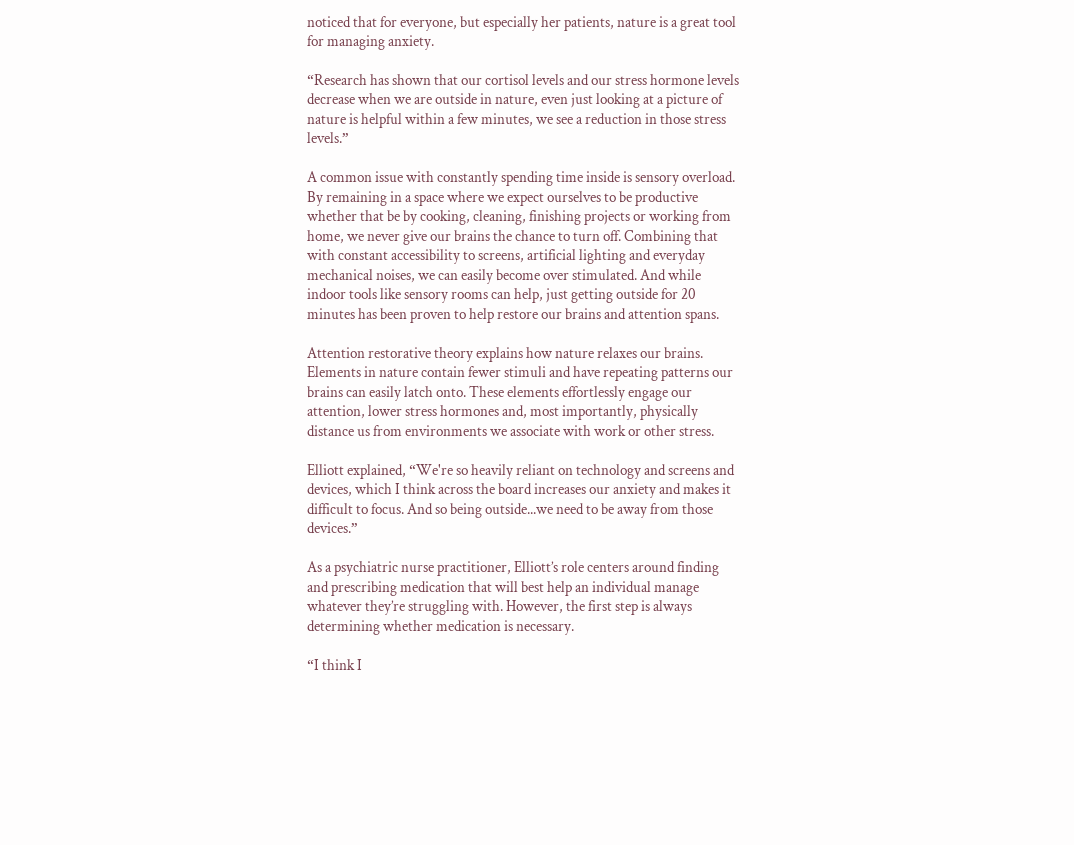noticed that for everyone, but especially her patients, nature is a great tool for managing anxiety.

“Research has shown that our cortisol levels and our stress hormone levels decrease when we are outside in nature, even just looking at a picture of nature is helpful within a few minutes, we see a reduction in those stress levels.”

A common issue with constantly spending time inside is sensory overload. By remaining in a space where we expect ourselves to be productive whether that be by cooking, cleaning, finishing projects or working from home, we never give our brains the chance to turn off. Combining that with constant accessibility to screens, artificial lighting and everyday mechanical noises, we can easily become over stimulated. And while indoor tools like sensory rooms can help, just getting outside for 20 minutes has been proven to help restore our brains and attention spans.

Attention restorative theory explains how nature relaxes our brains. Elements in nature contain fewer stimuli and have repeating patterns our brains can easily latch onto. These elements effortlessly engage our attention, lower stress hormones and, most importantly, physically distance us from environments we associate with work or other stress.

Elliott explained, “We're so heavily reliant on technology and screens and devices, which I think across the board increases our anxiety and makes it difficult to focus. And so being outside...we need to be away from those devices.”

As a psychiatric nurse practitioner, Elliott’s role centers around finding and prescribing medication that will best help an individual manage whatever they’re struggling with. However, the first step is always determining whether medication is necessary.

“I think I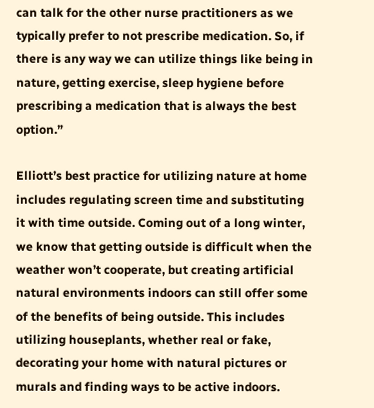can talk for the other nurse practitioners as we typically prefer to not prescribe medication. So, if there is any way we can utilize things like being in nature, getting exercise, sleep hygiene before prescribing a medication that is always the best option.”

Elliott’s best practice for utilizing nature at home includes regulating screen time and substituting it with time outside. Coming out of a long winter, we know that getting outside is difficult when the weather won’t cooperate, but creating artificial natural environments indoors can still offer some of the benefits of being outside. This includes utilizing houseplants, whether real or fake, decorating your home with natural pictures or murals and finding ways to be active indoors.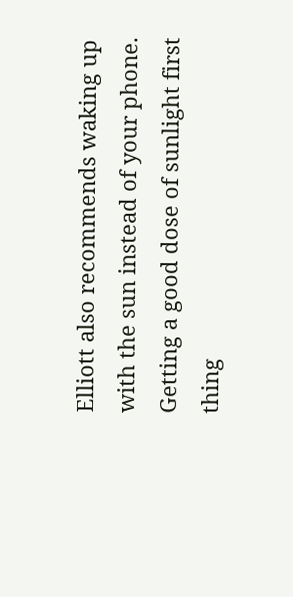Elliott also recommends waking up with the sun instead of your phone. Getting a good dose of sunlight first thing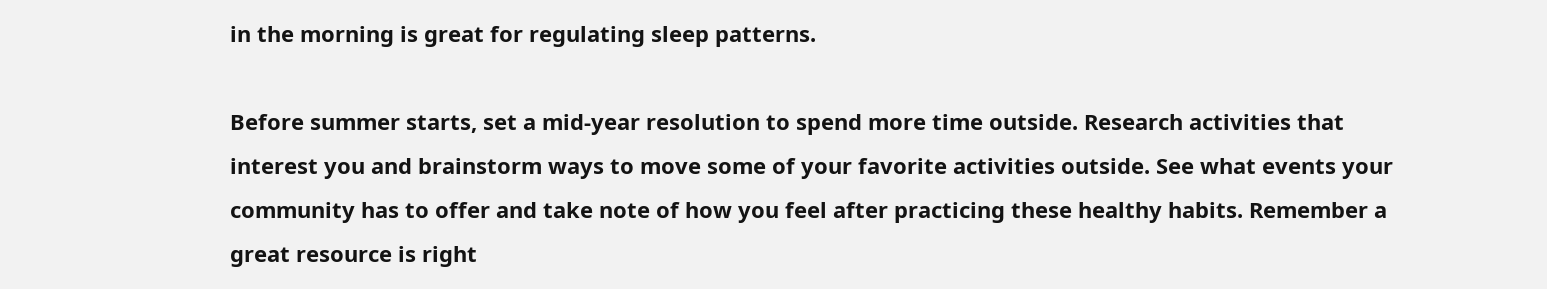in the morning is great for regulating sleep patterns.

Before summer starts, set a mid-year resolution to spend more time outside. Research activities that interest you and brainstorm ways to move some of your favorite activities outside. See what events your community has to offer and take note of how you feel after practicing these healthy habits. Remember a great resource is right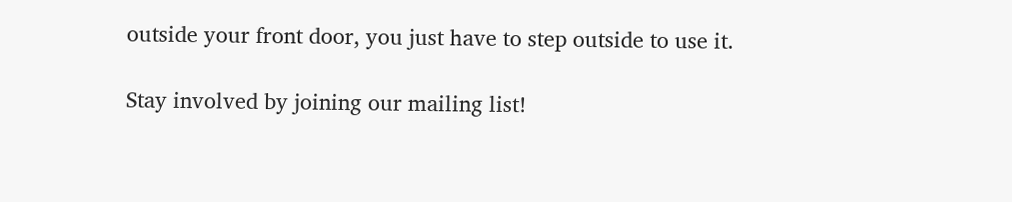outside your front door, you just have to step outside to use it.

Stay involved by joining our mailing list!